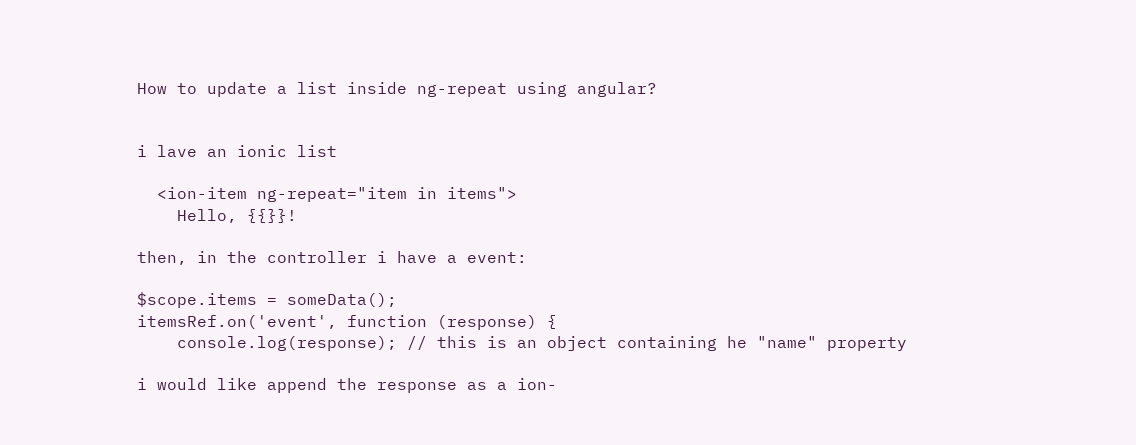How to update a list inside ng-repeat using angular?


i lave an ionic list

  <ion-item ng-repeat="item in items">
    Hello, {{}}!

then, in the controller i have a event:

$scope.items = someData();
itemsRef.on('event', function (response) {
    console.log(response); // this is an object containing he "name" property

i would like append the response as a ion-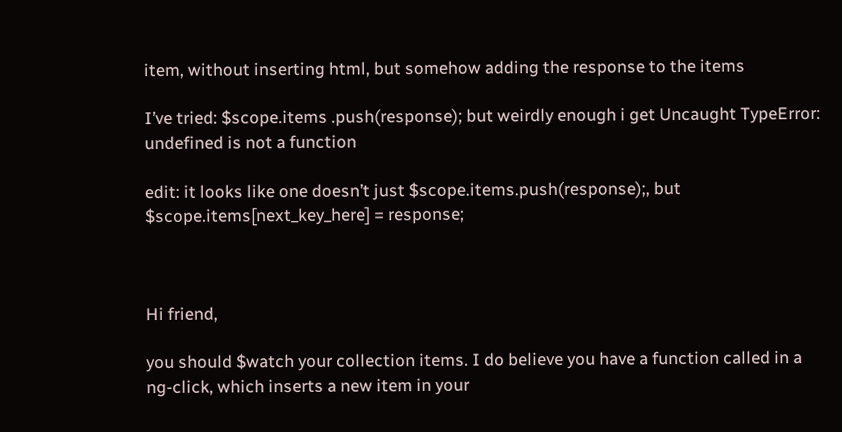item, without inserting html, but somehow adding the response to the items

I’ve tried: $scope.items .push(response); but weirdly enough i get Uncaught TypeError: undefined is not a function

edit: it looks like one doesn’t just $scope.items.push(response);, but $scope.items[next_key_here] = response;



Hi friend,

you should $watch your collection items. I do believe you have a function called in a ng-click, which inserts a new item in your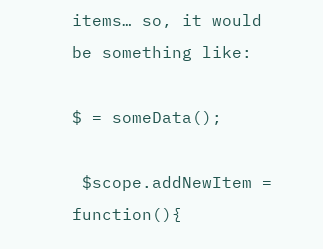items… so, it would be something like:

$ = someData();

 $scope.addNewItem = function(){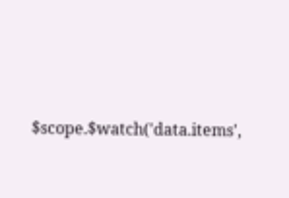$scope.$watch('data.items',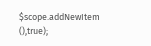$scope.addNewItem (),true);